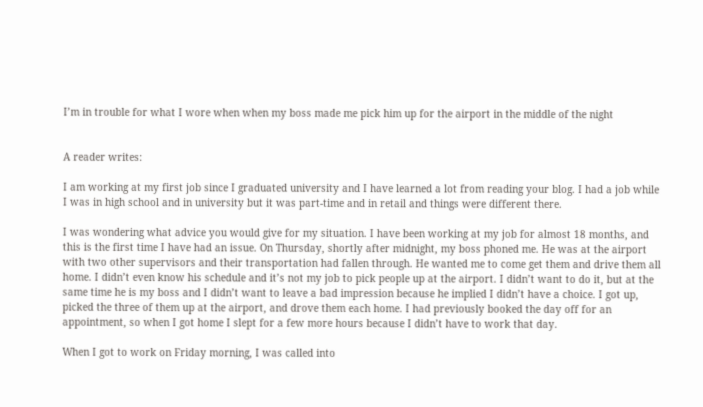I’m in trouble for what I wore when when my boss made me pick him up for the airport in the middle of the night


A reader writes:

I am working at my first job since I graduated university and I have learned a lot from reading your blog. I had a job while I was in high school and in university but it was part-time and in retail and things were different there.

I was wondering what advice you would give for my situation. I have been working at my job for almost 18 months, and this is the first time I have had an issue. On Thursday, shortly after midnight, my boss phoned me. He was at the airport with two other supervisors and their transportation had fallen through. He wanted me to come get them and drive them all home. I didn’t even know his schedule and it’s not my job to pick people up at the airport. I didn’t want to do it, but at the same time he is my boss and I didn’t want to leave a bad impression because he implied I didn’t have a choice. I got up, picked the three of them up at the airport, and drove them each home. I had previously booked the day off for an appointment, so when I got home I slept for a few more hours because I didn’t have to work that day.

When I got to work on Friday morning, I was called into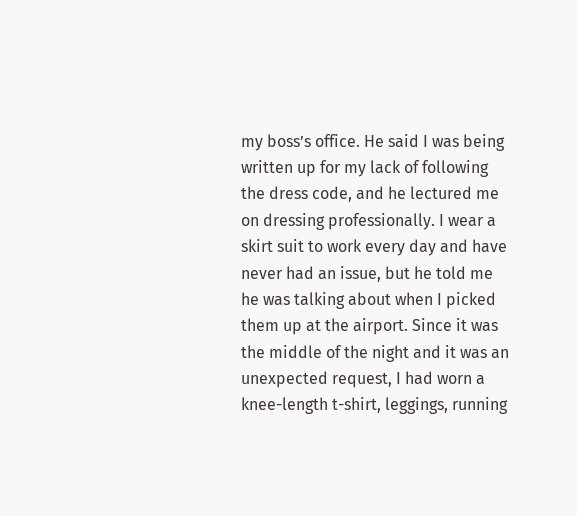my boss’s office. He said I was being written up for my lack of following the dress code, and he lectured me on dressing professionally. I wear a skirt suit to work every day and have never had an issue, but he told me he was talking about when I picked them up at the airport. Since it was the middle of the night and it was an unexpected request, I had worn a knee-length t-shirt, leggings, running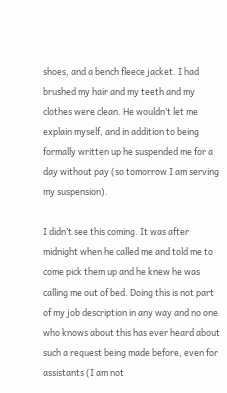shoes, and a bench fleece jacket. I had brushed my hair and my teeth and my clothes were clean. He wouldn’t let me explain myself, and in addition to being formally written up he suspended me for a day without pay (so tomorrow I am serving my suspension).

I didn’t see this coming. It was after midnight when he called me and told me to come pick them up and he knew he was calling me out of bed. Doing this is not part of my job description in any way and no one who knows about this has ever heard about such a request being made before, even for assistants (I am not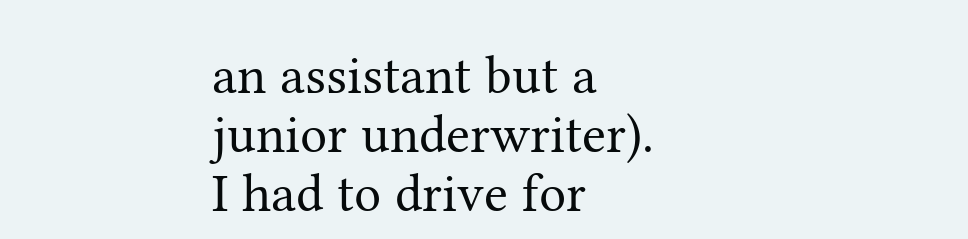an assistant but a junior underwriter). I had to drive for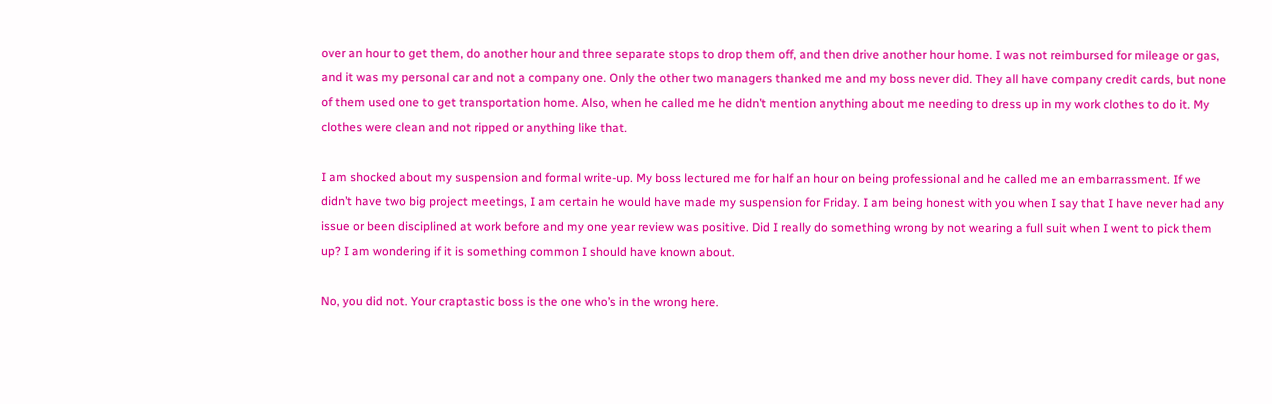over an hour to get them, do another hour and three separate stops to drop them off, and then drive another hour home. I was not reimbursed for mileage or gas, and it was my personal car and not a company one. Only the other two managers thanked me and my boss never did. They all have company credit cards, but none of them used one to get transportation home. Also, when he called me he didn’t mention anything about me needing to dress up in my work clothes to do it. My clothes were clean and not ripped or anything like that.

I am shocked about my suspension and formal write-up. My boss lectured me for half an hour on being professional and he called me an embarrassment. If we didn’t have two big project meetings, I am certain he would have made my suspension for Friday. I am being honest with you when I say that I have never had any issue or been disciplined at work before and my one year review was positive. Did I really do something wrong by not wearing a full suit when I went to pick them up? I am wondering if it is something common I should have known about.

No, you did not. Your craptastic boss is the one who’s in the wrong here.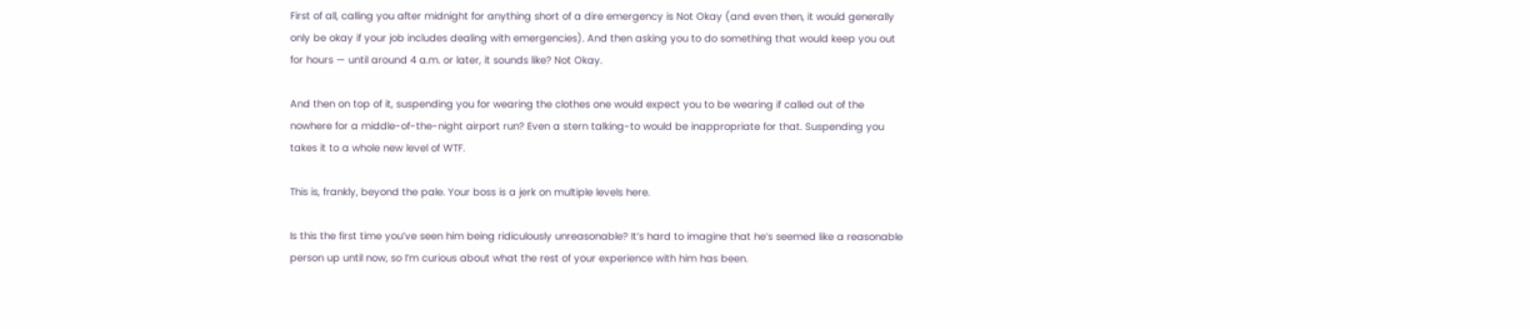First of all, calling you after midnight for anything short of a dire emergency is Not Okay (and even then, it would generally only be okay if your job includes dealing with emergencies). And then asking you to do something that would keep you out for hours — until around 4 a.m. or later, it sounds like? Not Okay.

And then on top of it, suspending you for wearing the clothes one would expect you to be wearing if called out of the nowhere for a middle-of-the-night airport run? Even a stern talking-to would be inappropriate for that. Suspending you takes it to a whole new level of WTF.

This is, frankly, beyond the pale. Your boss is a jerk on multiple levels here.

Is this the first time you’ve seen him being ridiculously unreasonable? It’s hard to imagine that he’s seemed like a reasonable person up until now, so I’m curious about what the rest of your experience with him has been.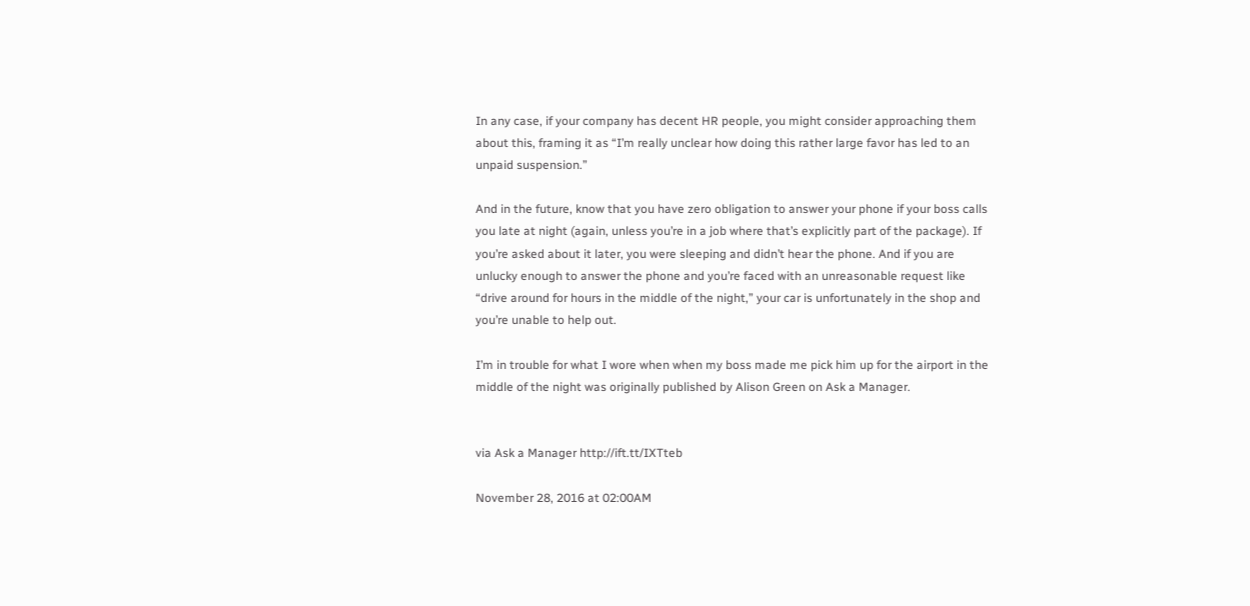In any case, if your company has decent HR people, you might consider approaching them about this, framing it as “I’m really unclear how doing this rather large favor has led to an unpaid suspension.”

And in the future, know that you have zero obligation to answer your phone if your boss calls you late at night (again, unless you’re in a job where that’s explicitly part of the package). If you’re asked about it later, you were sleeping and didn’t hear the phone. And if you are unlucky enough to answer the phone and you’re faced with an unreasonable request like “drive around for hours in the middle of the night,” your car is unfortunately in the shop and you’re unable to help out.

I’m in trouble for what I wore when when my boss made me pick him up for the airport in the middle of the night was originally published by Alison Green on Ask a Manager.


via Ask a Manager http://ift.tt/IXTteb

November 28, 2016 at 02:00AM